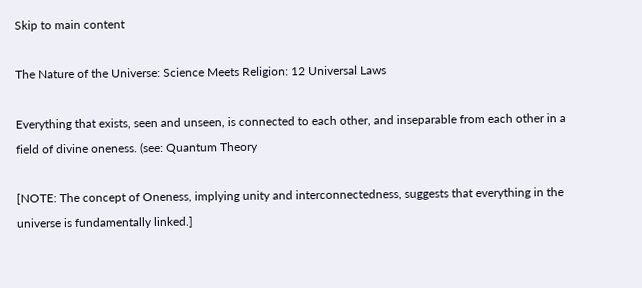Skip to main content

The Nature of the Universe: Science Meets Religion: 12 Universal Laws

Everything that exists, seen and unseen, is connected to each other, and inseparable from each other in a field of divine oneness. (see: Quantum Theory

[NOTE: The concept of Oneness, implying unity and interconnectedness, suggests that everything in the universe is fundamentally linked.]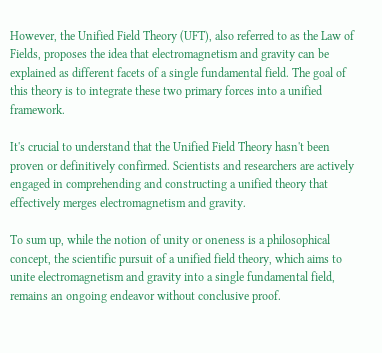However, the Unified Field Theory (UFT), also referred to as the Law of Fields, proposes the idea that electromagnetism and gravity can be explained as different facets of a single fundamental field. The goal of this theory is to integrate these two primary forces into a unified framework.

It's crucial to understand that the Unified Field Theory hasn't been proven or definitively confirmed. Scientists and researchers are actively engaged in comprehending and constructing a unified theory that effectively merges electromagnetism and gravity.

To sum up, while the notion of unity or oneness is a philosophical concept, the scientific pursuit of a unified field theory, which aims to unite electromagnetism and gravity into a single fundamental field, remains an ongoing endeavor without conclusive proof.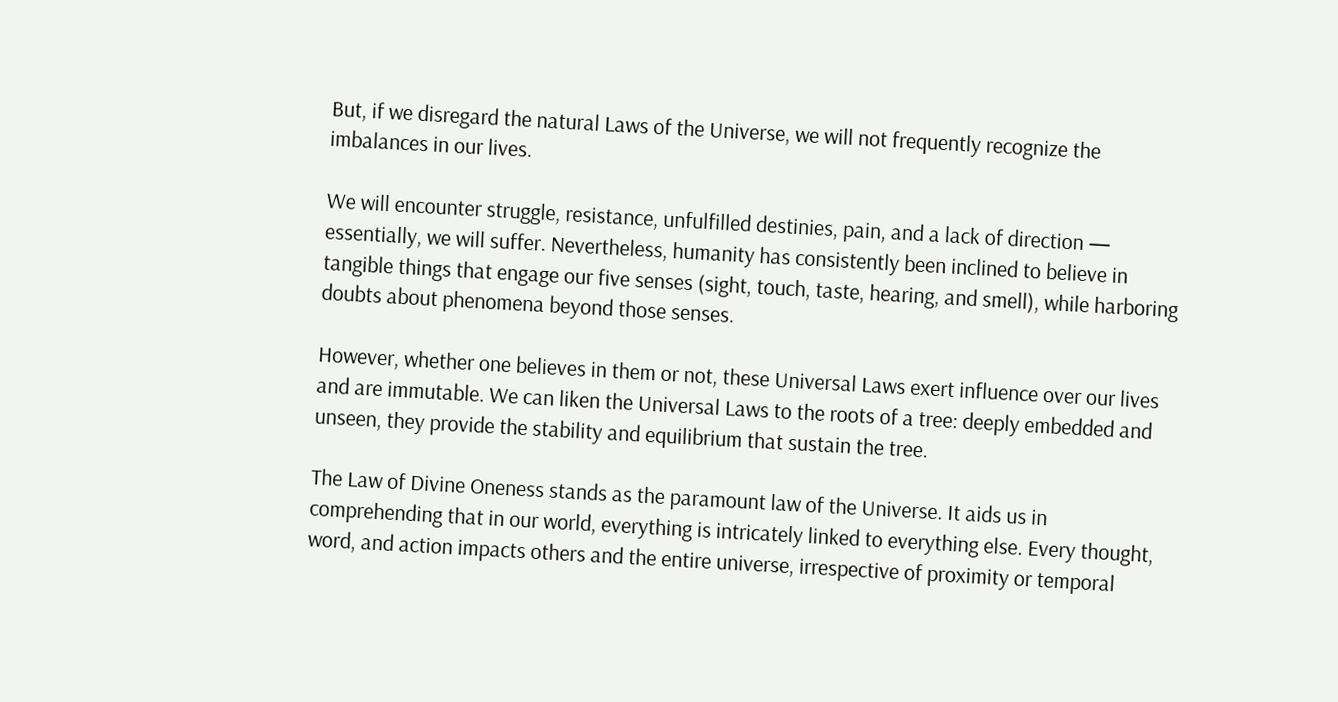But, if we disregard the natural Laws of the Universe, we will not frequently recognize the imbalances in our lives.

We will encounter struggle, resistance, unfulfilled destinies, pain, and a lack of direction — essentially, we will suffer. Nevertheless, humanity has consistently been inclined to believe in tangible things that engage our five senses (sight, touch, taste, hearing, and smell), while harboring doubts about phenomena beyond those senses.

However, whether one believes in them or not, these Universal Laws exert influence over our lives and are immutable. We can liken the Universal Laws to the roots of a tree: deeply embedded and unseen, they provide the stability and equilibrium that sustain the tree.

The Law of Divine Oneness stands as the paramount law of the Universe. It aids us in comprehending that in our world, everything is intricately linked to everything else. Every thought, word, and action impacts others and the entire universe, irrespective of proximity or temporal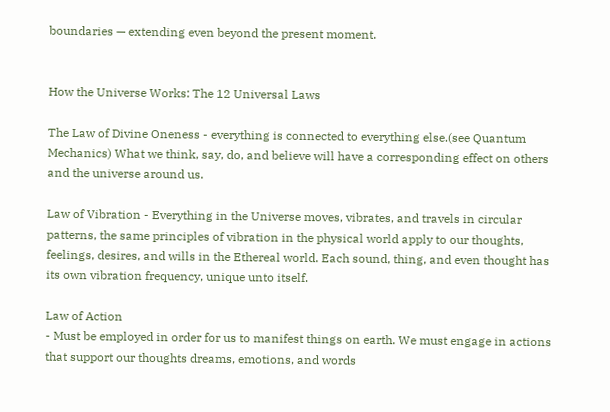boundaries — extending even beyond the present moment.


How the Universe Works: The 12 Universal Laws

The Law of Divine Oneness - everything is connected to everything else.(see Quantum Mechanics) What we think, say, do, and believe will have a corresponding effect on others and the universe around us.

Law of Vibration - Everything in the Universe moves, vibrates, and travels in circular patterns, the same principles of vibration in the physical world apply to our thoughts, feelings, desires, and wills in the Ethereal world. Each sound, thing, and even thought has its own vibration frequency, unique unto itself.

Law of Action
- Must be employed in order for us to manifest things on earth. We must engage in actions that support our thoughts dreams, emotions, and words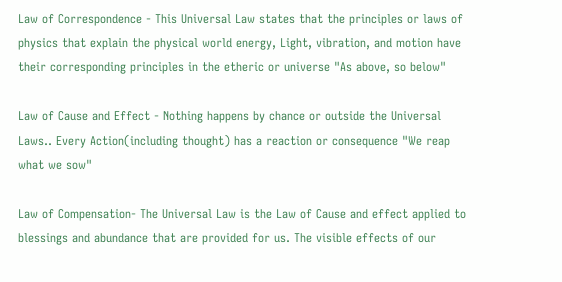Law of Correspondence - This Universal Law states that the principles or laws of physics that explain the physical world energy, Light, vibration, and motion have their corresponding principles in the etheric or universe "As above, so below"

Law of Cause and Effect - Nothing happens by chance or outside the Universal Laws.. Every Action(including thought) has a reaction or consequence "We reap what we sow"

Law of Compensation- The Universal Law is the Law of Cause and effect applied to blessings and abundance that are provided for us. The visible effects of our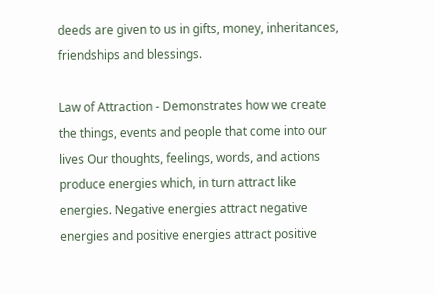deeds are given to us in gifts, money, inheritances, friendships and blessings.

Law of Attraction - Demonstrates how we create the things, events and people that come into our lives Our thoughts, feelings, words, and actions produce energies which, in turn attract like energies. Negative energies attract negative energies and positive energies attract positive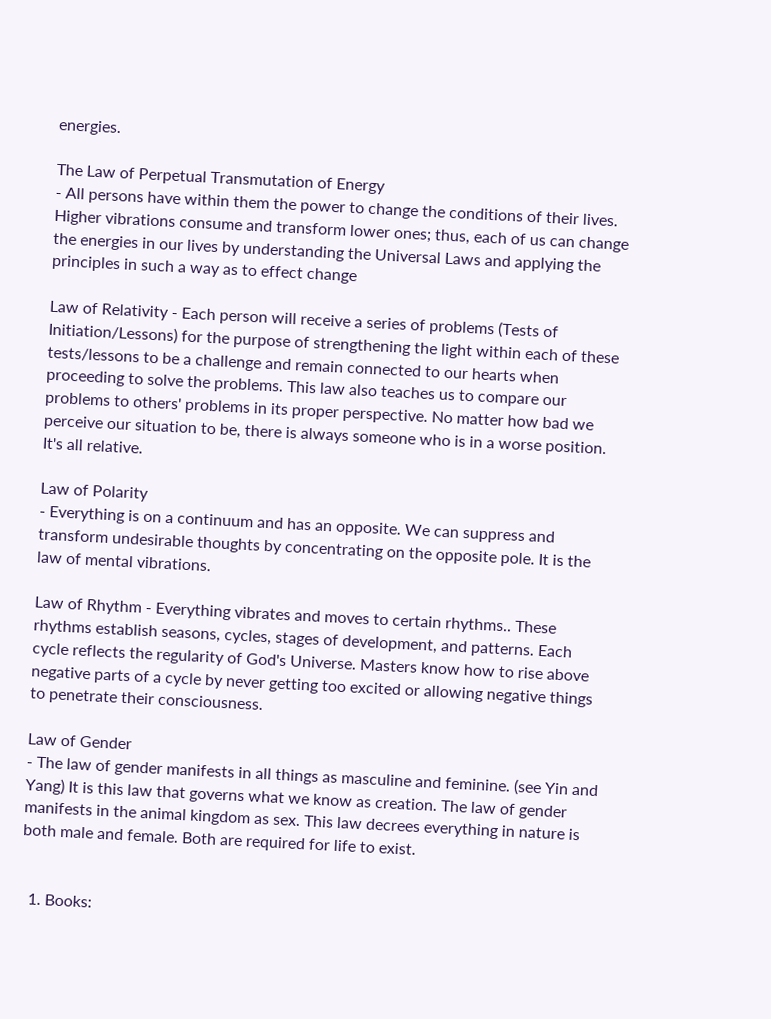energies.

The Law of Perpetual Transmutation of Energy
- All persons have within them the power to change the conditions of their lives. Higher vibrations consume and transform lower ones; thus, each of us can change the energies in our lives by understanding the Universal Laws and applying the principles in such a way as to effect change

Law of Relativity - Each person will receive a series of problems (Tests of Initiation/Lessons) for the purpose of strengthening the light within each of these tests/lessons to be a challenge and remain connected to our hearts when proceeding to solve the problems. This law also teaches us to compare our problems to others' problems in its proper perspective. No matter how bad we perceive our situation to be, there is always someone who is in a worse position. It's all relative.

Law of Polarity
- Everything is on a continuum and has an opposite. We can suppress and transform undesirable thoughts by concentrating on the opposite pole. It is the law of mental vibrations.

Law of Rhythm - Everything vibrates and moves to certain rhythms.. These rhythms establish seasons, cycles, stages of development, and patterns. Each cycle reflects the regularity of God's Universe. Masters know how to rise above negative parts of a cycle by never getting too excited or allowing negative things to penetrate their consciousness.

Law of Gender
- The law of gender manifests in all things as masculine and feminine. (see Yin and Yang) It is this law that governs what we know as creation. The law of gender manifests in the animal kingdom as sex. This law decrees everything in nature is both male and female. Both are required for life to exist.


  1. Books: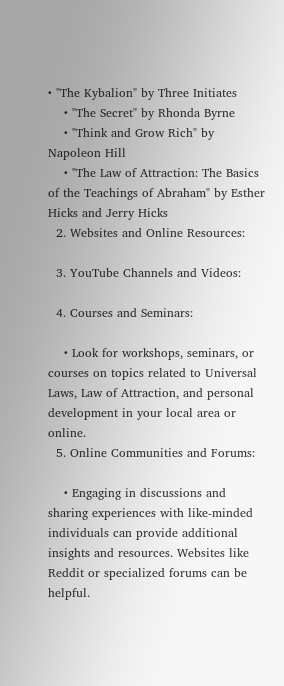• "The Kybalion" by Three Initiates
    • "The Secret" by Rhonda Byrne
    • "Think and Grow Rich" by Napoleon Hill
    • "The Law of Attraction: The Basics of the Teachings of Abraham" by Esther Hicks and Jerry Hicks
  2. Websites and Online Resources:

  3. YouTube Channels and Videos:

  4. Courses and Seminars:

    • Look for workshops, seminars, or courses on topics related to Universal Laws, Law of Attraction, and personal development in your local area or online.
  5. Online Communities and Forums:

    • Engaging in discussions and sharing experiences with like-minded individuals can provide additional insights and resources. Websites like Reddit or specialized forums can be helpful.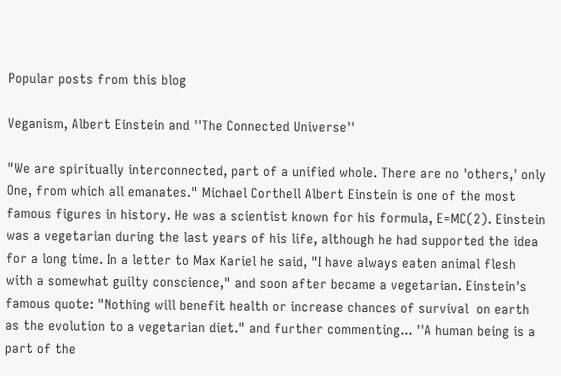Popular posts from this blog

Veganism, Albert Einstein and ''The Connected Universe''

"We are spiritually interconnected, part of a unified whole. There are no 'others,' only One, from which all emanates." Michael Corthell Albert Einstein is one of the most famous figures in history. He was a scientist known for his formula, E=MC(2). Einstein was a vegetarian during the last years of his life, although he had supported the idea for a long time. In a letter to Max Kariel he said, "I have always eaten animal flesh with a somewhat guilty conscience," and soon after became a vegetarian. Einstein's famous quote: "Nothing will benefit health or increase chances of survival  on earth as the evolution to a vegetarian diet." and further commenting... ''A human being is a part of the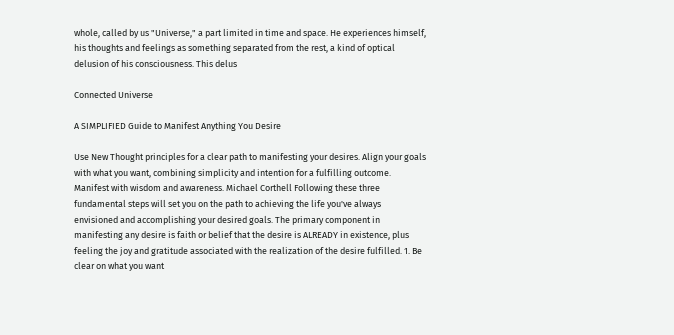whole, called by us "Universe," a part limited in time and space. He experiences himself, his thoughts and feelings as something separated from the rest, a kind of optical delusion of his consciousness. This delus

Connected Universe

A SIMPLIFIED Guide to Manifest Anything You Desire

Use New Thought principles for a clear path to manifesting your desires. Align your goals with what you want, combining simplicity and intention for a fulfilling outcome. Manifest with wisdom and awareness. Michael Corthell Following these three fundamental steps will set you on the path to achieving the life you've always envisioned and accomplishing your desired goals. The primary component in manifesting any desire is faith or belief that the desire is ALREADY in existence, plus feeling the joy and gratitude associated with the realization of the desire fulfilled. 1. Be clear on what you want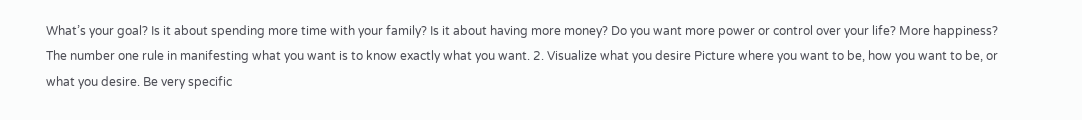What’s your goal? Is it about spending more time with your family? Is it about having more money? Do you want more power or control over your life? More happiness? The number one rule in manifesting what you want is to know exactly what you want. 2. Visualize what you desire Picture where you want to be, how you want to be, or what you desire. Be very specific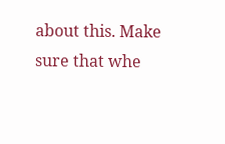about this. Make sure that whe